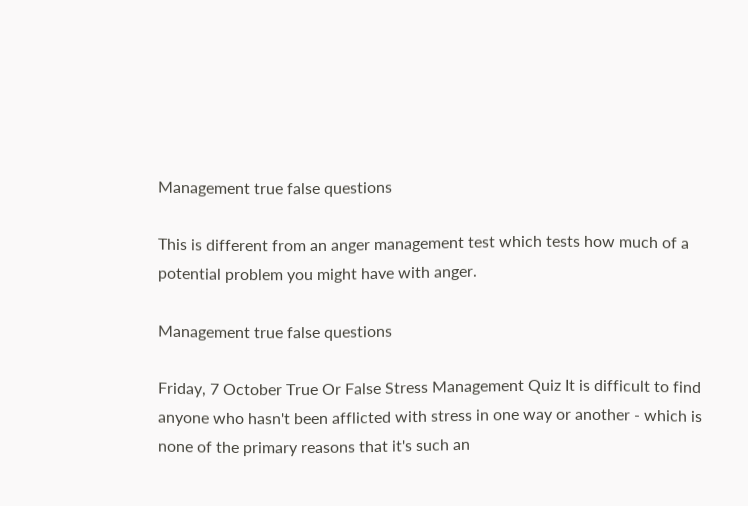Management true false questions

This is different from an anger management test which tests how much of a potential problem you might have with anger.

Management true false questions

Friday, 7 October True Or False Stress Management Quiz It is difficult to find anyone who hasn't been afflicted with stress in one way or another - which is none of the primary reasons that it's such an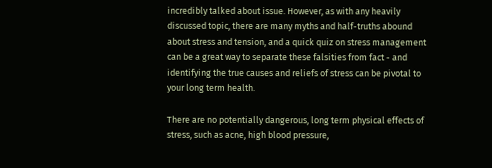incredibly talked about issue. However, as with any heavily discussed topic, there are many myths and half-truths abound about stress and tension, and a quick quiz on stress management can be a great way to separate these falsities from fact - and identifying the true causes and reliefs of stress can be pivotal to your long term health.

There are no potentially dangerous, long term physical effects of stress, such as acne, high blood pressure,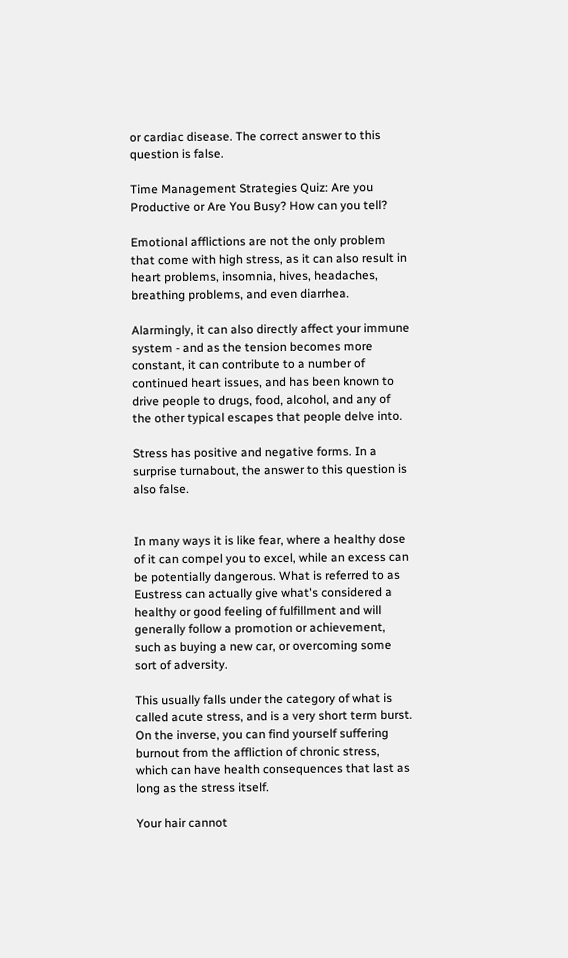or cardiac disease. The correct answer to this question is false.

Time Management Strategies Quiz: Are you Productive or Are You Busy? How can you tell?

Emotional afflictions are not the only problem that come with high stress, as it can also result in heart problems, insomnia, hives, headaches, breathing problems, and even diarrhea.

Alarmingly, it can also directly affect your immune system - and as the tension becomes more constant, it can contribute to a number of continued heart issues, and has been known to drive people to drugs, food, alcohol, and any of the other typical escapes that people delve into.

Stress has positive and negative forms. In a surprise turnabout, the answer to this question is also false.


In many ways it is like fear, where a healthy dose of it can compel you to excel, while an excess can be potentially dangerous. What is referred to as Eustress can actually give what's considered a healthy or good feeling of fulfillment and will generally follow a promotion or achievement, such as buying a new car, or overcoming some sort of adversity.

This usually falls under the category of what is called acute stress, and is a very short term burst. On the inverse, you can find yourself suffering burnout from the affliction of chronic stress, which can have health consequences that last as long as the stress itself.

Your hair cannot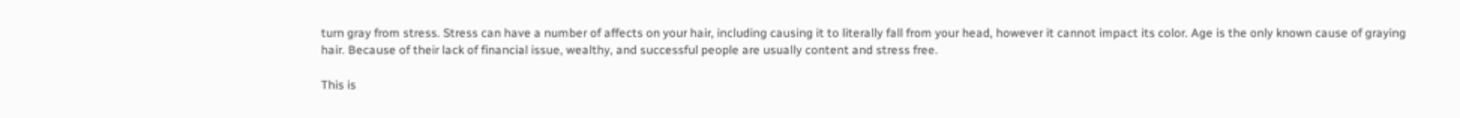turn gray from stress. Stress can have a number of affects on your hair, including causing it to literally fall from your head, however it cannot impact its color. Age is the only known cause of graying hair. Because of their lack of financial issue, wealthy, and successful people are usually content and stress free.

This is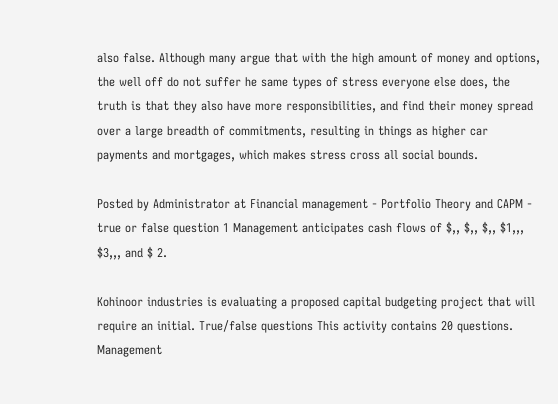also false. Although many argue that with the high amount of money and options, the well off do not suffer he same types of stress everyone else does, the truth is that they also have more responsibilities, and find their money spread over a large breadth of commitments, resulting in things as higher car payments and mortgages, which makes stress cross all social bounds.

Posted by Administrator at Financial management - Portfolio Theory and CAPM - true or false question 1 Management anticipates cash flows of $,, $,, $,, $1,,, $3,,, and $ 2.

Kohinoor industries is evaluating a proposed capital budgeting project that will require an initial. True/false questions This activity contains 20 questions. Management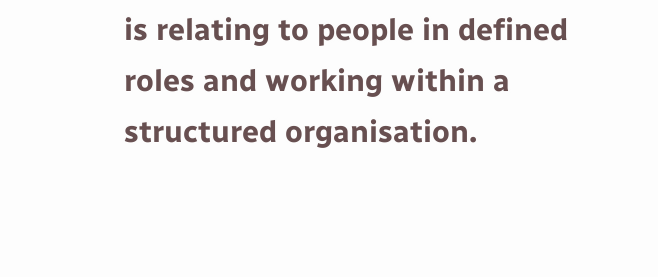is relating to people in defined roles and working within a structured organisation.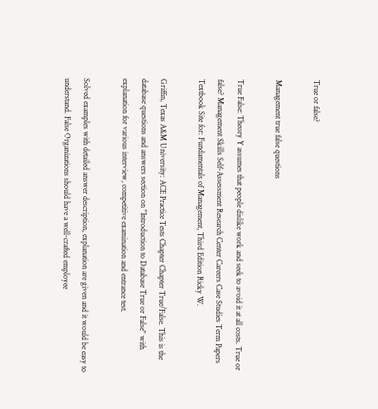True or false?

Management true false questions

True False: Theory Y assumes that people dislike work and seek to avoid it at all costs. True or false? Management Skills Self-Assessment Research Center Careers Case Studies Term Papers Textbook Site for: Fundamentals of Management, Third Edition Ricky W.

Griffin, Texas A&M University: ACE Practice Tests Chapter Chapter True/False. This is the database questions and answers section on "Introduction to Database True or False" with explanation for various interview, competitive examination and entrance test.

Solved examples with detailed answer description, explanation are given and it would be easy to understand. False Organizations should have a well-crafted employee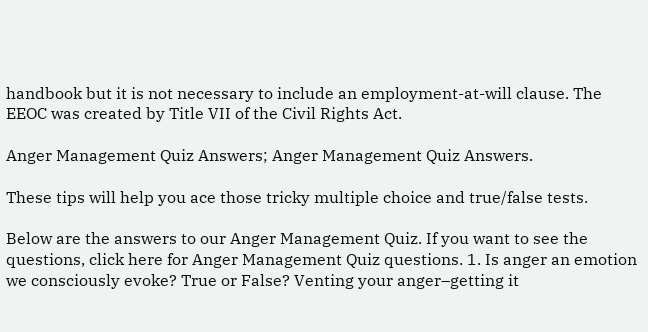handbook but it is not necessary to include an employment-at-will clause. The EEOC was created by Title VII of the Civil Rights Act.

Anger Management Quiz Answers; Anger Management Quiz Answers.

These tips will help you ace those tricky multiple choice and true/false tests.

Below are the answers to our Anger Management Quiz. If you want to see the questions, click here for Anger Management Quiz questions. 1. Is anger an emotion we consciously evoke? True or False? Venting your anger–getting it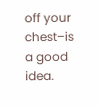off your chest–is a good idea.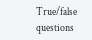True/false questions